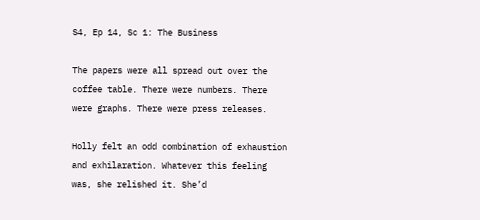S4, Ep 14, Sc 1: The Business

The papers were all spread out over the coffee table. There were numbers. There were graphs. There were press releases.

Holly felt an odd combination of exhaustion and exhilaration. Whatever this feeling was, she relished it. She’d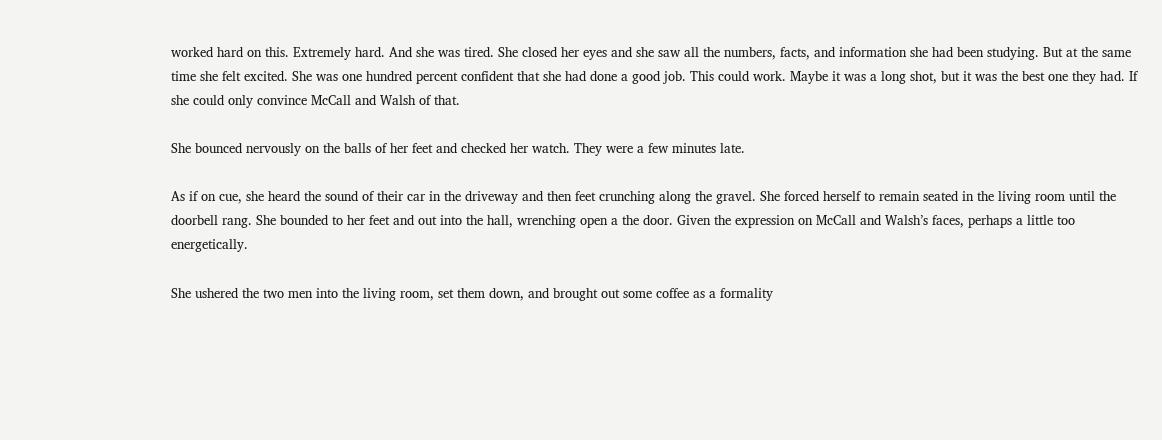worked hard on this. Extremely hard. And she was tired. She closed her eyes and she saw all the numbers, facts, and information she had been studying. But at the same time she felt excited. She was one hundred percent confident that she had done a good job. This could work. Maybe it was a long shot, but it was the best one they had. If she could only convince McCall and Walsh of that.

She bounced nervously on the balls of her feet and checked her watch. They were a few minutes late.

As if on cue, she heard the sound of their car in the driveway and then feet crunching along the gravel. She forced herself to remain seated in the living room until the doorbell rang. She bounded to her feet and out into the hall, wrenching open a the door. Given the expression on McCall and Walsh’s faces, perhaps a little too energetically.

She ushered the two men into the living room, set them down, and brought out some coffee as a formality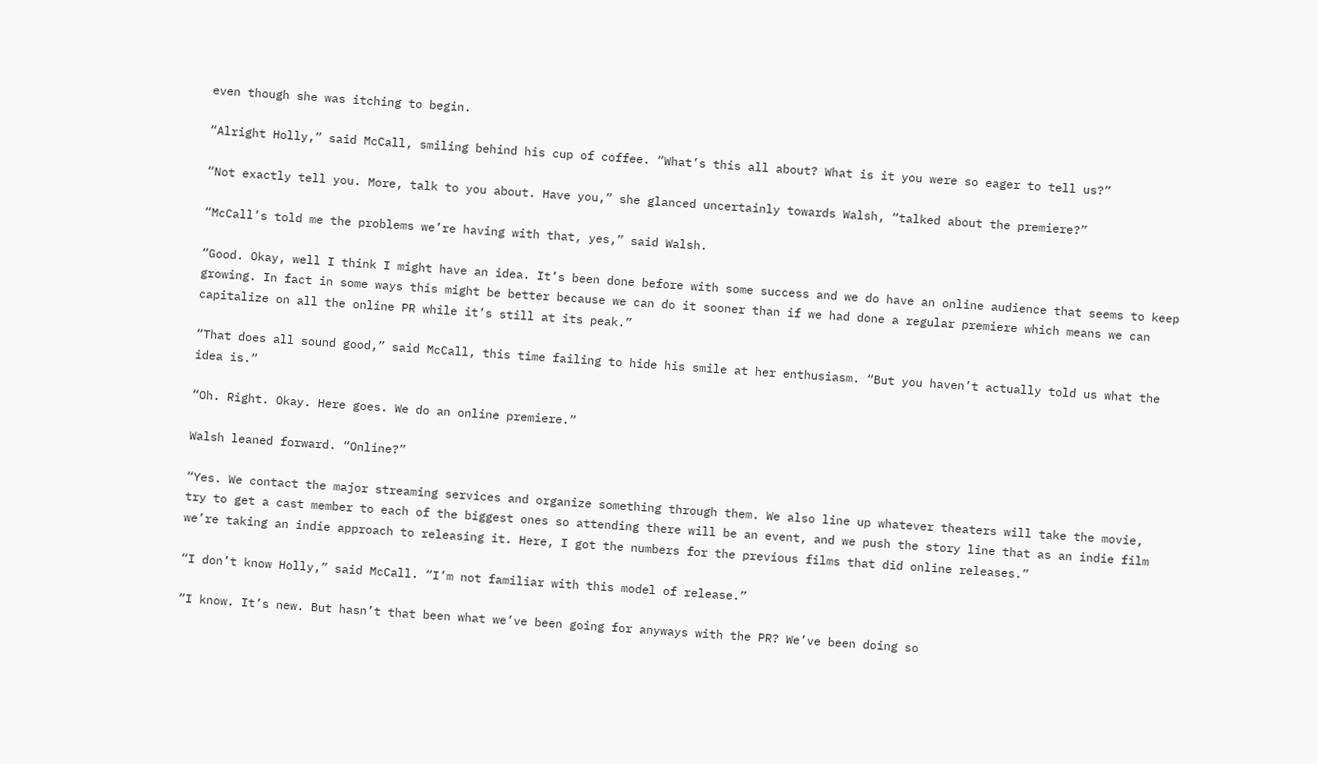even though she was itching to begin.

“Alright Holly,” said McCall, smiling behind his cup of coffee. “What’s this all about? What is it you were so eager to tell us?”

“Not exactly tell you. More, talk to you about. Have you,” she glanced uncertainly towards Walsh, “talked about the premiere?”

“McCall’s told me the problems we’re having with that, yes,” said Walsh.

“Good. Okay, well I think I might have an idea. It’s been done before with some success and we do have an online audience that seems to keep growing. In fact in some ways this might be better because we can do it sooner than if we had done a regular premiere which means we can capitalize on all the online PR while it’s still at its peak.”

“That does all sound good,” said McCall, this time failing to hide his smile at her enthusiasm. “But you haven’t actually told us what the idea is.”

“Oh. Right. Okay. Here goes. We do an online premiere.”

Walsh leaned forward. “Online?”

“Yes. We contact the major streaming services and organize something through them. We also line up whatever theaters will take the movie, try to get a cast member to each of the biggest ones so attending there will be an event, and we push the story line that as an indie film we’re taking an indie approach to releasing it. Here, I got the numbers for the previous films that did online releases.”

“I don’t know Holly,” said McCall. “I’m not familiar with this model of release.”

“I know. It’s new. But hasn’t that been what we’ve been going for anyways with the PR? We’ve been doing so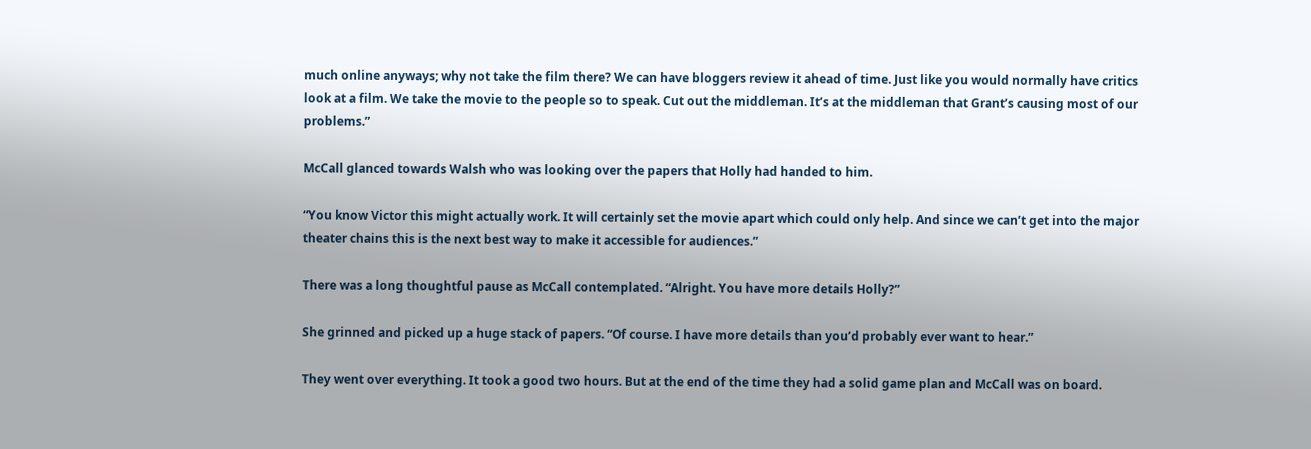much online anyways; why not take the film there? We can have bloggers review it ahead of time. Just like you would normally have critics look at a film. We take the movie to the people so to speak. Cut out the middleman. It’s at the middleman that Grant’s causing most of our problems.”

McCall glanced towards Walsh who was looking over the papers that Holly had handed to him.

“You know Victor this might actually work. It will certainly set the movie apart which could only help. And since we can’t get into the major theater chains this is the next best way to make it accessible for audiences.”

There was a long thoughtful pause as McCall contemplated. “Alright. You have more details Holly?”

She grinned and picked up a huge stack of papers. “Of course. I have more details than you’d probably ever want to hear.”

They went over everything. It took a good two hours. But at the end of the time they had a solid game plan and McCall was on board.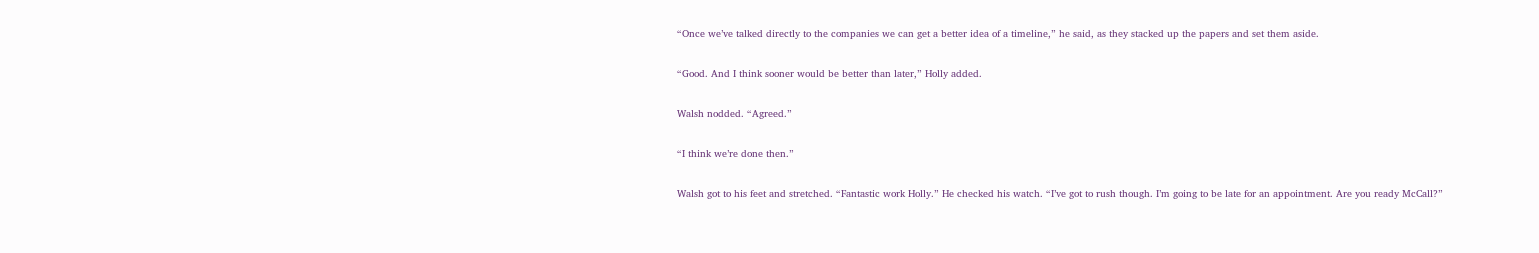“Once we’ve talked directly to the companies we can get a better idea of a timeline,” he said, as they stacked up the papers and set them aside.

“Good. And I think sooner would be better than later,” Holly added.

Walsh nodded. “Agreed.”

“I think we’re done then.”

Walsh got to his feet and stretched. “Fantastic work Holly.” He checked his watch. “I’ve got to rush though. I’m going to be late for an appointment. Are you ready McCall?”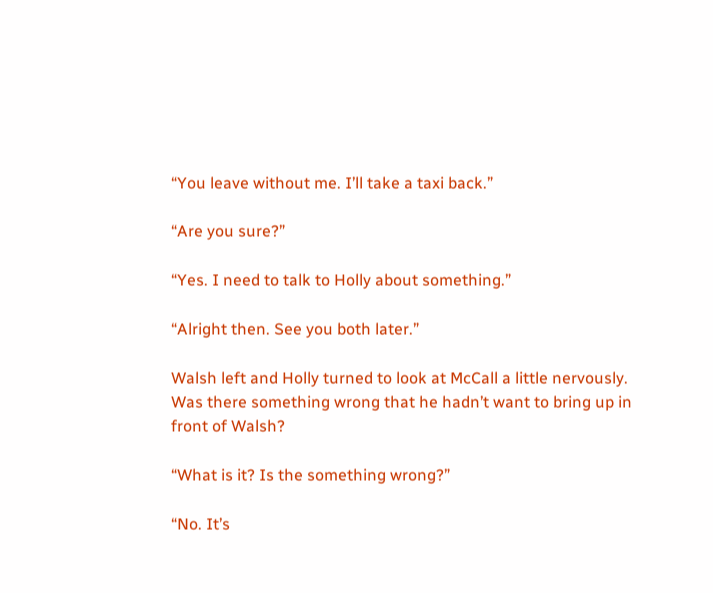“You leave without me. I’ll take a taxi back.”

“Are you sure?”

“Yes. I need to talk to Holly about something.”

“Alright then. See you both later.”

Walsh left and Holly turned to look at McCall a little nervously. Was there something wrong that he hadn’t want to bring up in front of Walsh?

“What is it? Is the something wrong?”

“No. It’s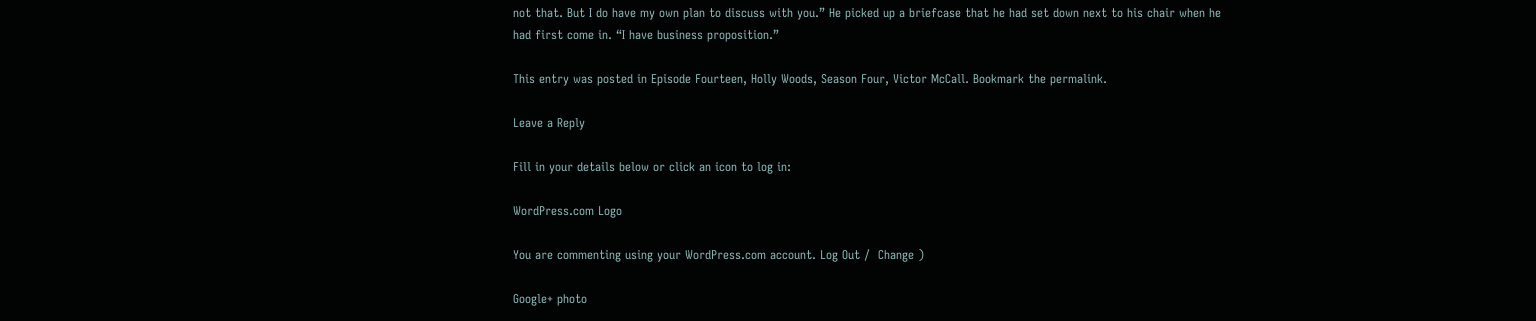not that. But I do have my own plan to discuss with you.” He picked up a briefcase that he had set down next to his chair when he had first come in. “I have business proposition.”

This entry was posted in Episode Fourteen, Holly Woods, Season Four, Victor McCall. Bookmark the permalink.

Leave a Reply

Fill in your details below or click an icon to log in:

WordPress.com Logo

You are commenting using your WordPress.com account. Log Out /  Change )

Google+ photo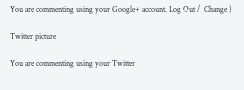You are commenting using your Google+ account. Log Out /  Change )

Twitter picture

You are commenting using your Twitter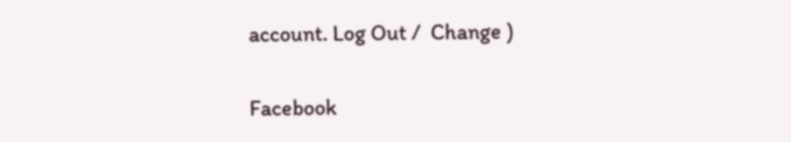account. Log Out /  Change )

Facebook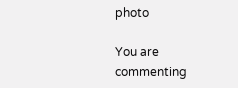photo

You are commenting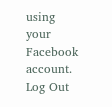using your Facebook account. Log Out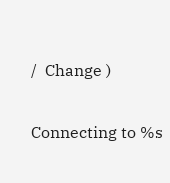/  Change )


Connecting to %s